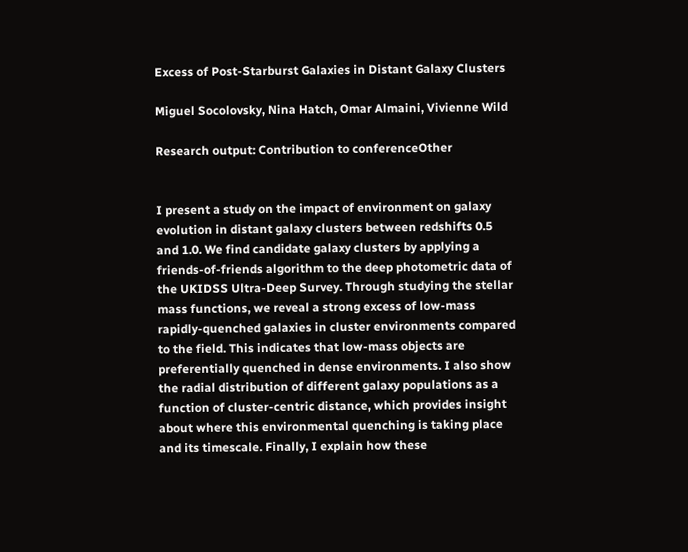Excess of Post-Starburst Galaxies in Distant Galaxy Clusters

Miguel Socolovsky, Nina Hatch, Omar Almaini, Vivienne Wild

Research output: Contribution to conferenceOther


I present a study on the impact of environment on galaxy evolution in distant galaxy clusters between redshifts 0.5 and 1.0. We find candidate galaxy clusters by applying a friends-of-friends algorithm to the deep photometric data of the UKIDSS Ultra-Deep Survey. Through studying the stellar mass functions, we reveal a strong excess of low-mass rapidly-quenched galaxies in cluster environments compared to the field. This indicates that low-mass objects are preferentially quenched in dense environments. I also show the radial distribution of different galaxy populations as a function of cluster-centric distance, which provides insight about where this environmental quenching is taking place and its timescale. Finally, I explain how these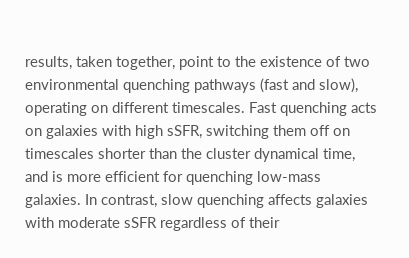results, taken together, point to the existence of two environmental quenching pathways (fast and slow), operating on different timescales. Fast quenching acts on galaxies with high sSFR, switching them off on timescales shorter than the cluster dynamical time, and is more efficient for quenching low-mass galaxies. In contrast, slow quenching affects galaxies with moderate sSFR regardless of their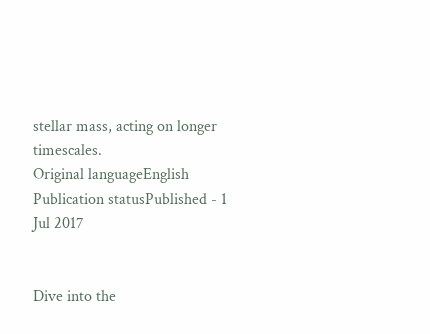stellar mass, acting on longer timescales.
Original languageEnglish
Publication statusPublished - 1 Jul 2017


Dive into the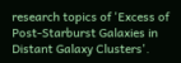research topics of 'Excess of Post-Starburst Galaxies in Distant Galaxy Clusters'.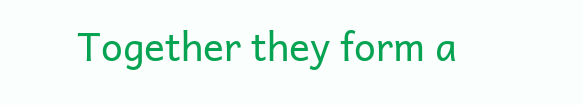Together they form a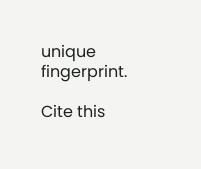unique fingerprint.

Cite this